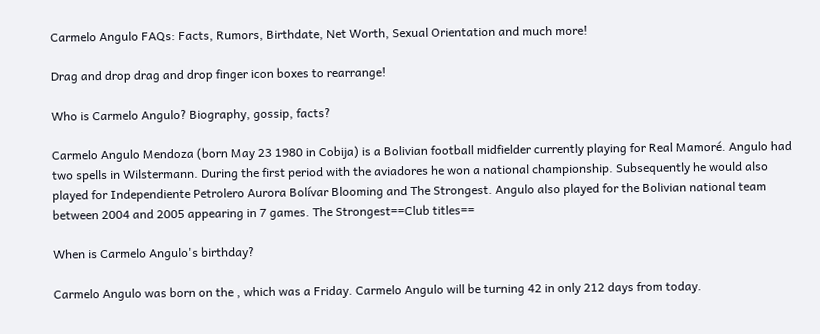Carmelo Angulo FAQs: Facts, Rumors, Birthdate, Net Worth, Sexual Orientation and much more!

Drag and drop drag and drop finger icon boxes to rearrange!

Who is Carmelo Angulo? Biography, gossip, facts?

Carmelo Angulo Mendoza (born May 23 1980 in Cobija) is a Bolivian football midfielder currently playing for Real Mamoré. Angulo had two spells in Wilstermann. During the first period with the aviadores he won a national championship. Subsequently he would also played for Independiente Petrolero Aurora Bolívar Blooming and The Strongest. Angulo also played for the Bolivian national team between 2004 and 2005 appearing in 7 games. The Strongest==Club titles==

When is Carmelo Angulo's birthday?

Carmelo Angulo was born on the , which was a Friday. Carmelo Angulo will be turning 42 in only 212 days from today.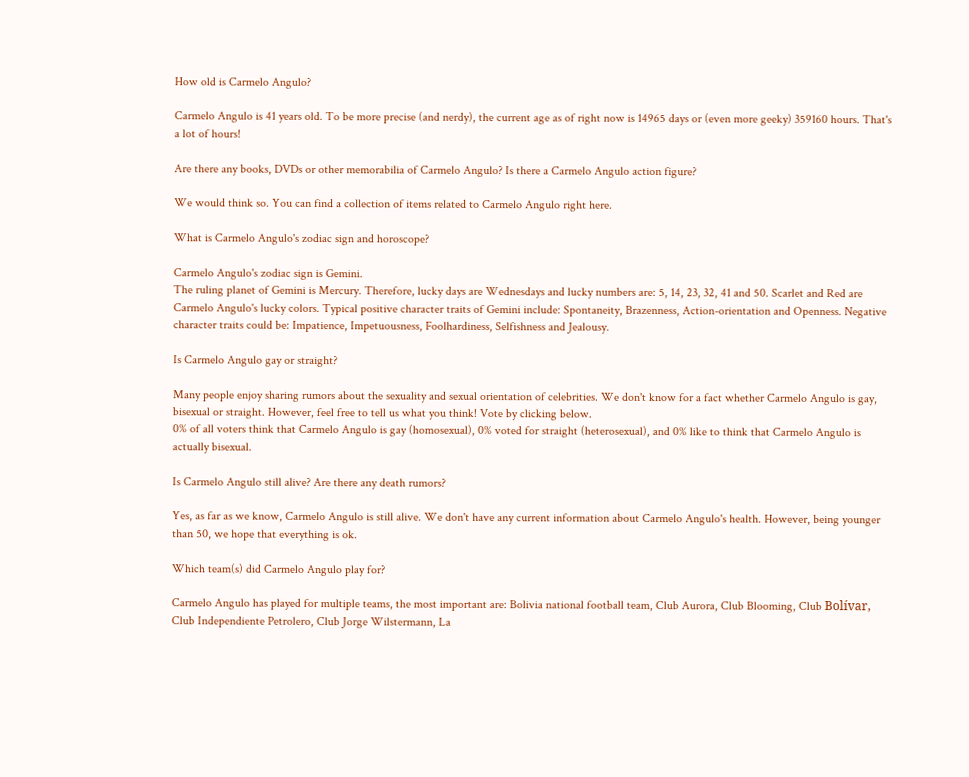How old is Carmelo Angulo?

Carmelo Angulo is 41 years old. To be more precise (and nerdy), the current age as of right now is 14965 days or (even more geeky) 359160 hours. That's a lot of hours!

Are there any books, DVDs or other memorabilia of Carmelo Angulo? Is there a Carmelo Angulo action figure?

We would think so. You can find a collection of items related to Carmelo Angulo right here.

What is Carmelo Angulo's zodiac sign and horoscope?

Carmelo Angulo's zodiac sign is Gemini.
The ruling planet of Gemini is Mercury. Therefore, lucky days are Wednesdays and lucky numbers are: 5, 14, 23, 32, 41 and 50. Scarlet and Red are Carmelo Angulo's lucky colors. Typical positive character traits of Gemini include: Spontaneity, Brazenness, Action-orientation and Openness. Negative character traits could be: Impatience, Impetuousness, Foolhardiness, Selfishness and Jealousy.

Is Carmelo Angulo gay or straight?

Many people enjoy sharing rumors about the sexuality and sexual orientation of celebrities. We don't know for a fact whether Carmelo Angulo is gay, bisexual or straight. However, feel free to tell us what you think! Vote by clicking below.
0% of all voters think that Carmelo Angulo is gay (homosexual), 0% voted for straight (heterosexual), and 0% like to think that Carmelo Angulo is actually bisexual.

Is Carmelo Angulo still alive? Are there any death rumors?

Yes, as far as we know, Carmelo Angulo is still alive. We don't have any current information about Carmelo Angulo's health. However, being younger than 50, we hope that everything is ok.

Which team(s) did Carmelo Angulo play for?

Carmelo Angulo has played for multiple teams, the most important are: Bolivia national football team, Club Aurora, Club Blooming, Club Bolívar, Club Independiente Petrolero, Club Jorge Wilstermann, La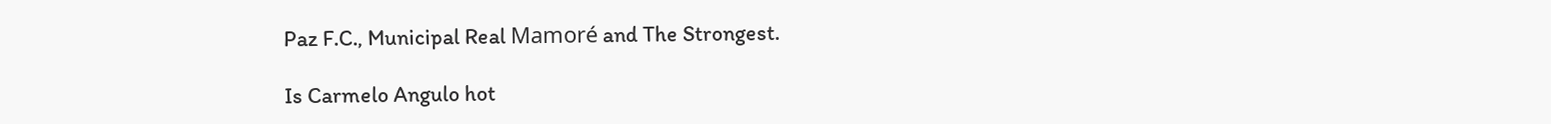Paz F.C., Municipal Real Mamoré and The Strongest.

Is Carmelo Angulo hot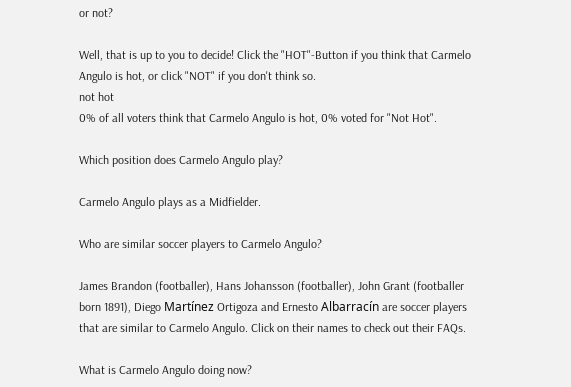or not?

Well, that is up to you to decide! Click the "HOT"-Button if you think that Carmelo Angulo is hot, or click "NOT" if you don't think so.
not hot
0% of all voters think that Carmelo Angulo is hot, 0% voted for "Not Hot".

Which position does Carmelo Angulo play?

Carmelo Angulo plays as a Midfielder.

Who are similar soccer players to Carmelo Angulo?

James Brandon (footballer), Hans Johansson (footballer), John Grant (footballer born 1891), Diego Martínez Ortigoza and Ernesto Albarracín are soccer players that are similar to Carmelo Angulo. Click on their names to check out their FAQs.

What is Carmelo Angulo doing now?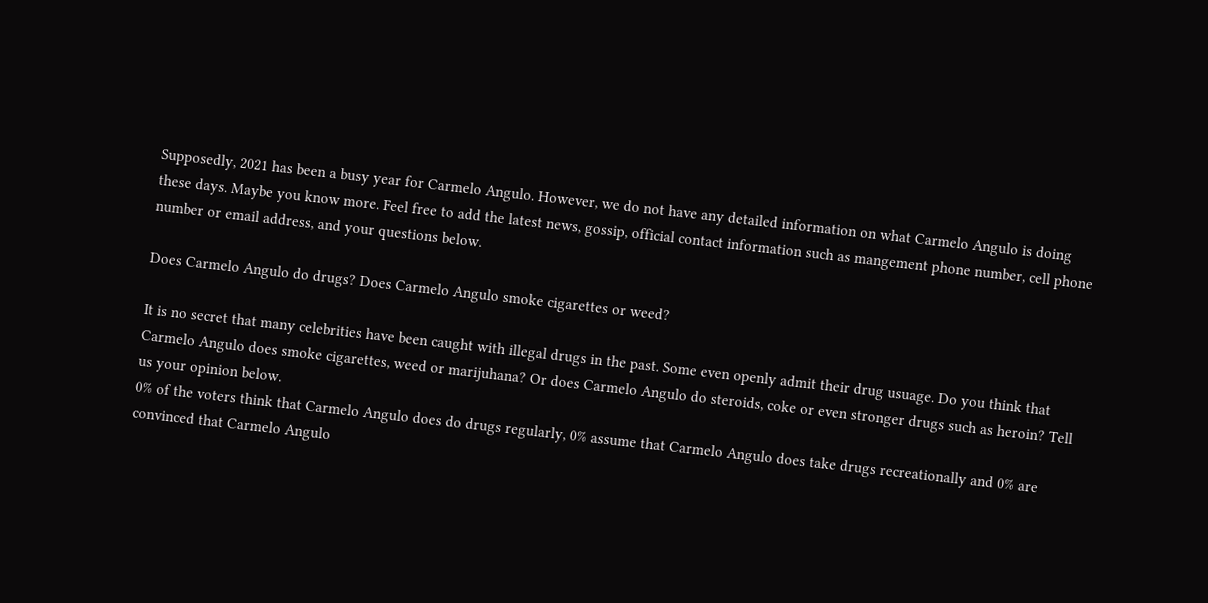Supposedly, 2021 has been a busy year for Carmelo Angulo. However, we do not have any detailed information on what Carmelo Angulo is doing these days. Maybe you know more. Feel free to add the latest news, gossip, official contact information such as mangement phone number, cell phone number or email address, and your questions below.

Does Carmelo Angulo do drugs? Does Carmelo Angulo smoke cigarettes or weed?

It is no secret that many celebrities have been caught with illegal drugs in the past. Some even openly admit their drug usuage. Do you think that Carmelo Angulo does smoke cigarettes, weed or marijuhana? Or does Carmelo Angulo do steroids, coke or even stronger drugs such as heroin? Tell us your opinion below.
0% of the voters think that Carmelo Angulo does do drugs regularly, 0% assume that Carmelo Angulo does take drugs recreationally and 0% are convinced that Carmelo Angulo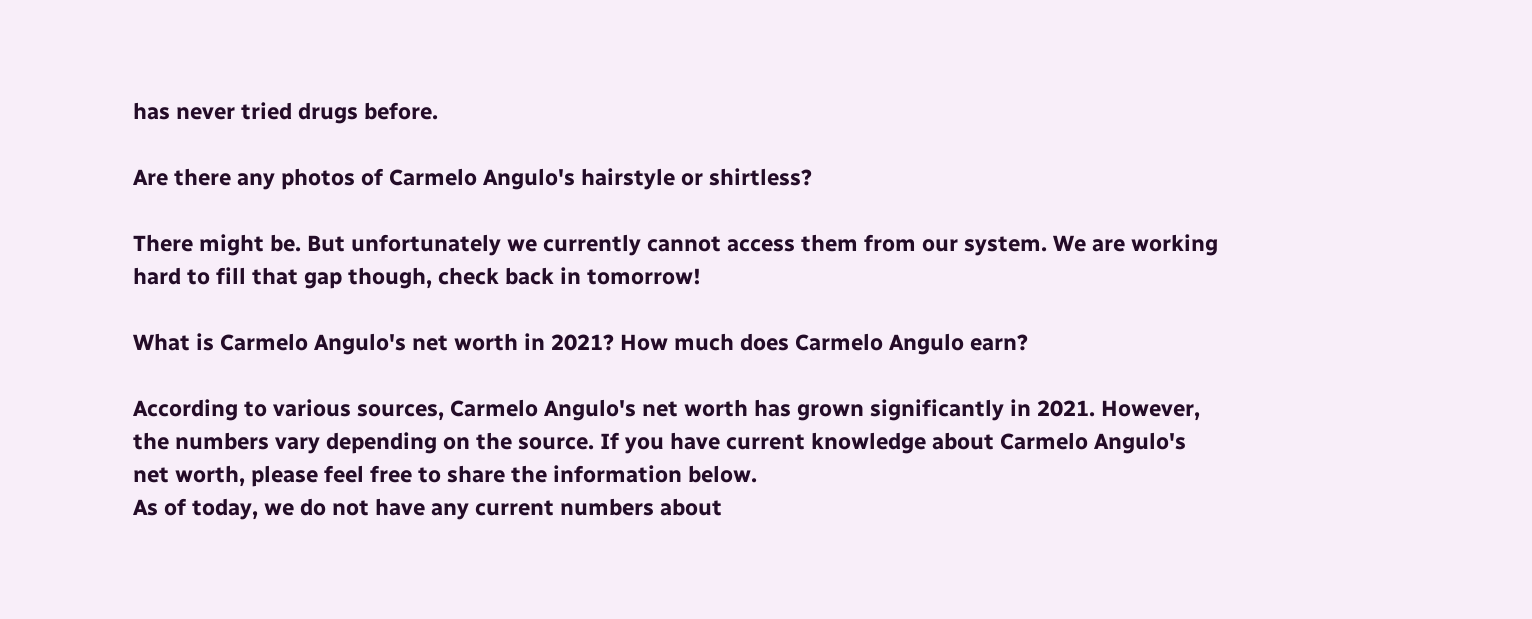has never tried drugs before.

Are there any photos of Carmelo Angulo's hairstyle or shirtless?

There might be. But unfortunately we currently cannot access them from our system. We are working hard to fill that gap though, check back in tomorrow!

What is Carmelo Angulo's net worth in 2021? How much does Carmelo Angulo earn?

According to various sources, Carmelo Angulo's net worth has grown significantly in 2021. However, the numbers vary depending on the source. If you have current knowledge about Carmelo Angulo's net worth, please feel free to share the information below.
As of today, we do not have any current numbers about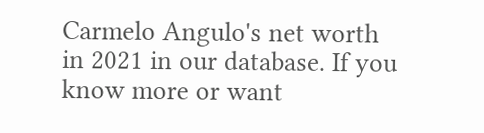Carmelo Angulo's net worth in 2021 in our database. If you know more or want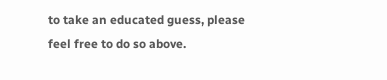to take an educated guess, please feel free to do so above.